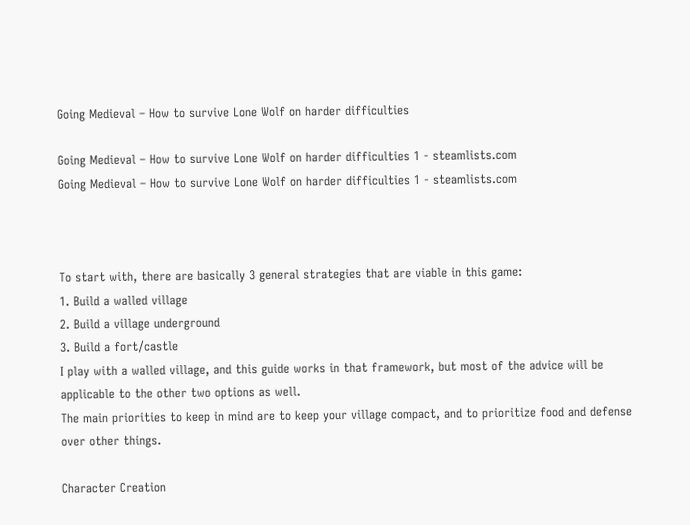Going Medieval – How to survive Lone Wolf on harder difficulties

Going Medieval – How to survive Lone Wolf on harder difficulties 1 - steamlists.com
Going Medieval – How to survive Lone Wolf on harder difficulties 1 - steamlists.com



To start with, there are basically 3 general strategies that are viable in this game:
1. Build a walled village
2. Build a village underground
3. Build a fort/castle
I play with a walled village, and this guide works in that framework, but most of the advice will be applicable to the other two options as well.
The main priorities to keep in mind are to keep your village compact, and to prioritize food and defense over other things.

Character Creation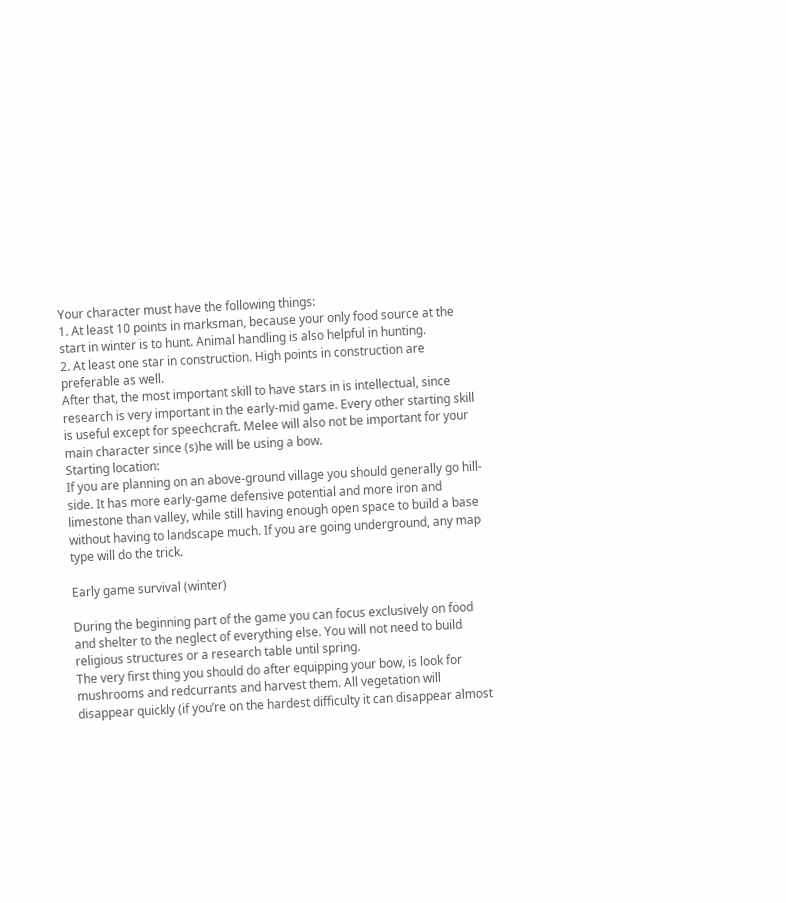Your character must have the following things:
1. At least 10 points in marksman, because your only food source at the start in winter is to hunt. Animal handling is also helpful in hunting.
2. At least one star in construction. High points in construction are preferable as well.
After that, the most important skill to have stars in is intellectual, since research is very important in the early-mid game. Every other starting skill is useful except for speechcraft. Melee will also not be important for your main character since (s)he will be using a bow.
Starting location:
If you are planning on an above-ground village you should generally go hill-side. It has more early-game defensive potential and more iron and limestone than valley, while still having enough open space to build a base without having to landscape much. If you are going underground, any map type will do the trick.

Early game survival (winter)

During the beginning part of the game you can focus exclusively on food and shelter to the neglect of everything else. You will not need to build religious structures or a research table until spring.
The very first thing you should do after equipping your bow, is look for mushrooms and redcurrants and harvest them. All vegetation will disappear quickly (if you’re on the hardest difficulty it can disappear almost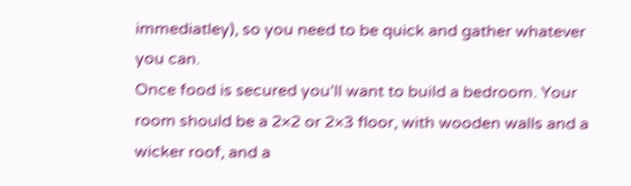immediatley), so you need to be quick and gather whatever you can.
Once food is secured you’ll want to build a bedroom. Your room should be a 2×2 or 2×3 floor, with wooden walls and a wicker roof, and a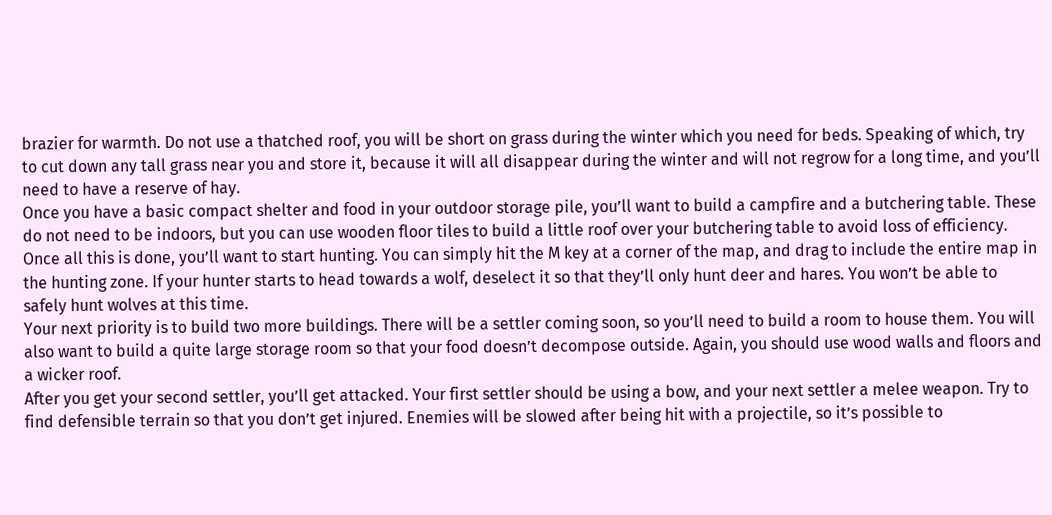brazier for warmth. Do not use a thatched roof, you will be short on grass during the winter which you need for beds. Speaking of which, try to cut down any tall grass near you and store it, because it will all disappear during the winter and will not regrow for a long time, and you’ll need to have a reserve of hay.
Once you have a basic compact shelter and food in your outdoor storage pile, you’ll want to build a campfire and a butchering table. These do not need to be indoors, but you can use wooden floor tiles to build a little roof over your butchering table to avoid loss of efficiency.
Once all this is done, you’ll want to start hunting. You can simply hit the M key at a corner of the map, and drag to include the entire map in the hunting zone. If your hunter starts to head towards a wolf, deselect it so that they’ll only hunt deer and hares. You won’t be able to safely hunt wolves at this time.
Your next priority is to build two more buildings. There will be a settler coming soon, so you’ll need to build a room to house them. You will also want to build a quite large storage room so that your food doesn’t decompose outside. Again, you should use wood walls and floors and a wicker roof.
After you get your second settler, you’ll get attacked. Your first settler should be using a bow, and your next settler a melee weapon. Try to find defensible terrain so that you don’t get injured. Enemies will be slowed after being hit with a projectile, so it’s possible to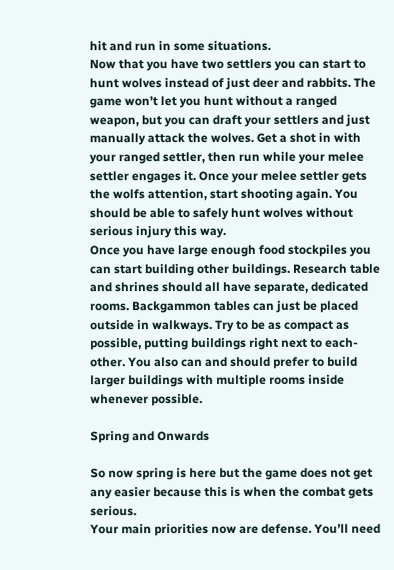hit and run in some situations.
Now that you have two settlers you can start to hunt wolves instead of just deer and rabbits. The game won’t let you hunt without a ranged weapon, but you can draft your settlers and just manually attack the wolves. Get a shot in with your ranged settler, then run while your melee settler engages it. Once your melee settler gets the wolfs attention, start shooting again. You should be able to safely hunt wolves without serious injury this way.
Once you have large enough food stockpiles you can start building other buildings. Research table and shrines should all have separate, dedicated rooms. Backgammon tables can just be placed outside in walkways. Try to be as compact as possible, putting buildings right next to each-other. You also can and should prefer to build larger buildings with multiple rooms inside whenever possible.

Spring and Onwards

So now spring is here but the game does not get any easier because this is when the combat gets serious.
Your main priorities now are defense. You’ll need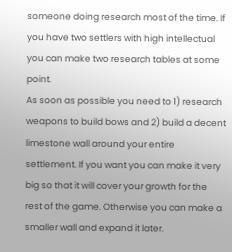someone doing research most of the time. If you have two settlers with high intellectual you can make two research tables at some point.
As soon as possible you need to 1) research weapons to build bows and 2) build a decent limestone wall around your entire settlement. If you want you can make it very big so that it will cover your growth for the rest of the game. Otherwise you can make a smaller wall and expand it later.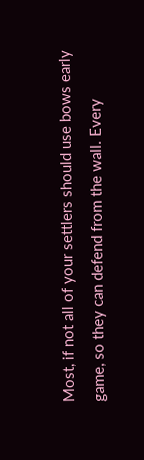Most, if not all of your settlers should use bows early game, so they can defend from the wall. Every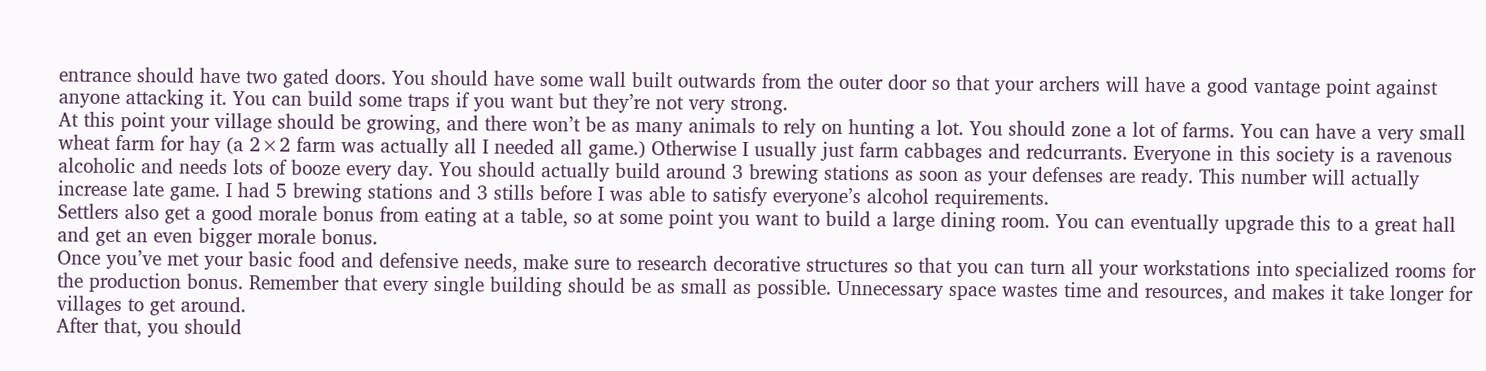entrance should have two gated doors. You should have some wall built outwards from the outer door so that your archers will have a good vantage point against anyone attacking it. You can build some traps if you want but they’re not very strong.
At this point your village should be growing, and there won’t be as many animals to rely on hunting a lot. You should zone a lot of farms. You can have a very small wheat farm for hay (a 2×2 farm was actually all I needed all game.) Otherwise I usually just farm cabbages and redcurrants. Everyone in this society is a ravenous alcoholic and needs lots of booze every day. You should actually build around 3 brewing stations as soon as your defenses are ready. This number will actually increase late game. I had 5 brewing stations and 3 stills before I was able to satisfy everyone’s alcohol requirements.
Settlers also get a good morale bonus from eating at a table, so at some point you want to build a large dining room. You can eventually upgrade this to a great hall and get an even bigger morale bonus.
Once you’ve met your basic food and defensive needs, make sure to research decorative structures so that you can turn all your workstations into specialized rooms for the production bonus. Remember that every single building should be as small as possible. Unnecessary space wastes time and resources, and makes it take longer for villages to get around.
After that, you should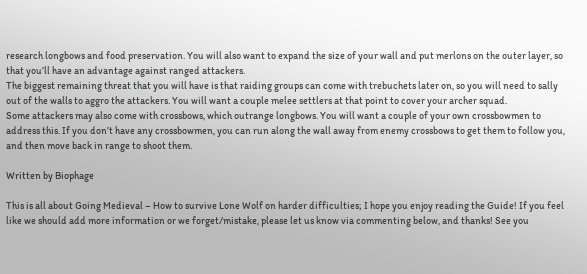research longbows and food preservation. You will also want to expand the size of your wall and put merlons on the outer layer, so that you’ll have an advantage against ranged attackers.
The biggest remaining threat that you will have is that raiding groups can come with trebuchets later on, so you will need to sally out of the walls to aggro the attackers. You will want a couple melee settlers at that point to cover your archer squad.
Some attackers may also come with crossbows, which outrange longbows. You will want a couple of your own crossbowmen to address this. If you don’t have any crossbowmen, you can run along the wall away from enemy crossbows to get them to follow you, and then move back in range to shoot them.

Written by Biophage

This is all about Going Medieval – How to survive Lone Wolf on harder difficulties; I hope you enjoy reading the Guide! If you feel like we should add more information or we forget/mistake, please let us know via commenting below, and thanks! See you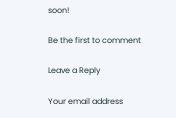soon!

Be the first to comment

Leave a Reply

Your email address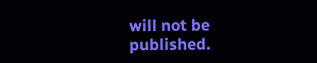will not be published.